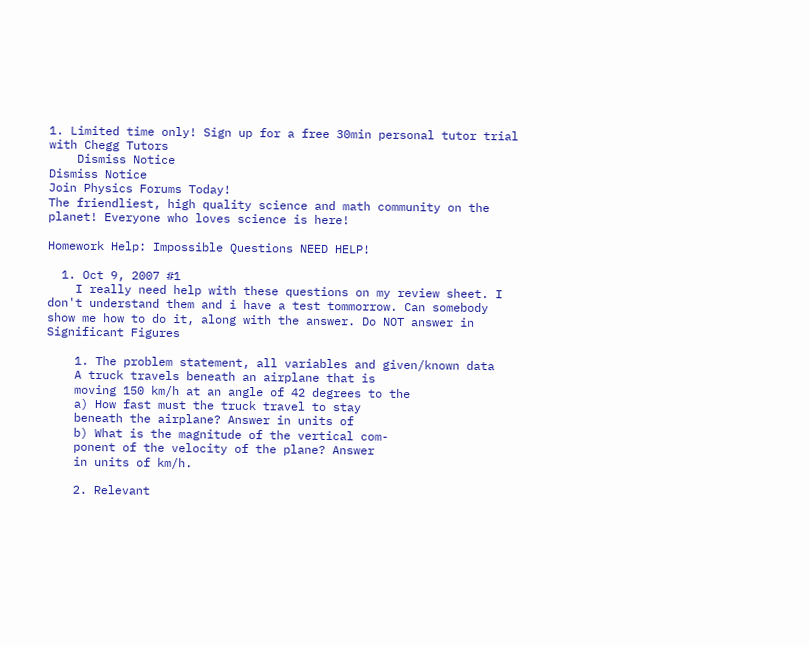1. Limited time only! Sign up for a free 30min personal tutor trial with Chegg Tutors
    Dismiss Notice
Dismiss Notice
Join Physics Forums Today!
The friendliest, high quality science and math community on the planet! Everyone who loves science is here!

Homework Help: Impossible Questions NEED HELP!

  1. Oct 9, 2007 #1
    I really need help with these questions on my review sheet. I don't understand them and i have a test tommorrow. Can somebody show me how to do it, along with the answer. Do NOT answer in Significant Figures

    1. The problem statement, all variables and given/known data
    A truck travels beneath an airplane that is
    moving 150 km/h at an angle of 42 degrees to the
    a) How fast must the truck travel to stay
    beneath the airplane? Answer in units of
    b) What is the magnitude of the vertical com-
    ponent of the velocity of the plane? Answer
    in units of km/h.

    2. Relevant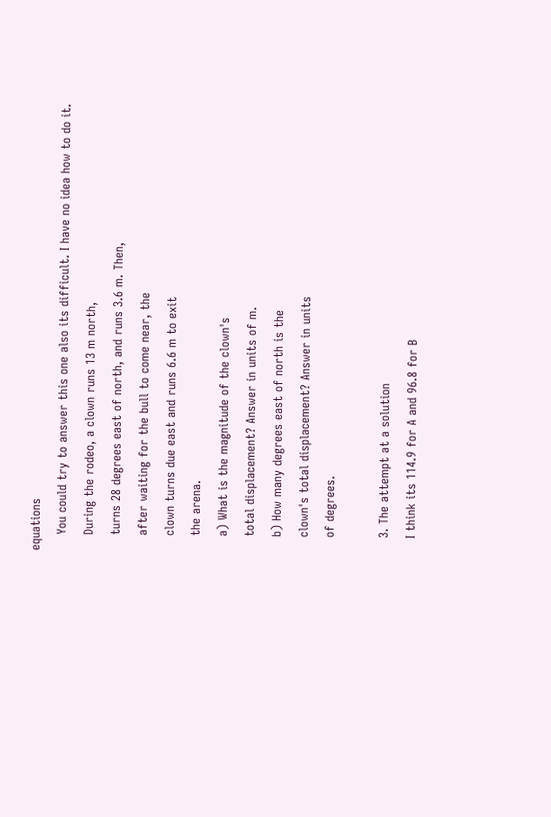equations
    You could try to answer this one also its difficult. I have no idea how to do it.
    During the rodeo, a clown runs 13 m north,
    turns 28 degrees east of north, and runs 3.6 m. Then,
    after waiting for the bull to come near, the
    clown turns due east and runs 6.6 m to exit
    the arena.
    a) What is the magnitude of the clown's
    total displacement? Answer in units of m.
    b) How many degrees east of north is the
    clown's total displacement? Answer in units
    of degrees.

    3. The attempt at a solution
    I think its 114.9 for A and 96.8 for B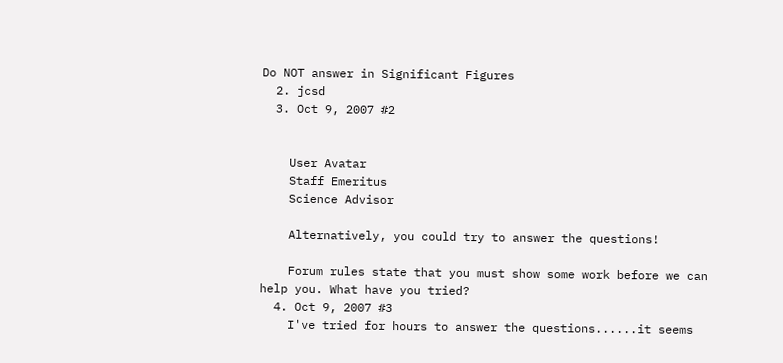Do NOT answer in Significant Figures
  2. jcsd
  3. Oct 9, 2007 #2


    User Avatar
    Staff Emeritus
    Science Advisor

    Alternatively, you could try to answer the questions!

    Forum rules state that you must show some work before we can help you. What have you tried?
  4. Oct 9, 2007 #3
    I've tried for hours to answer the questions......it seems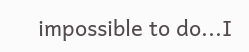impossible to do...I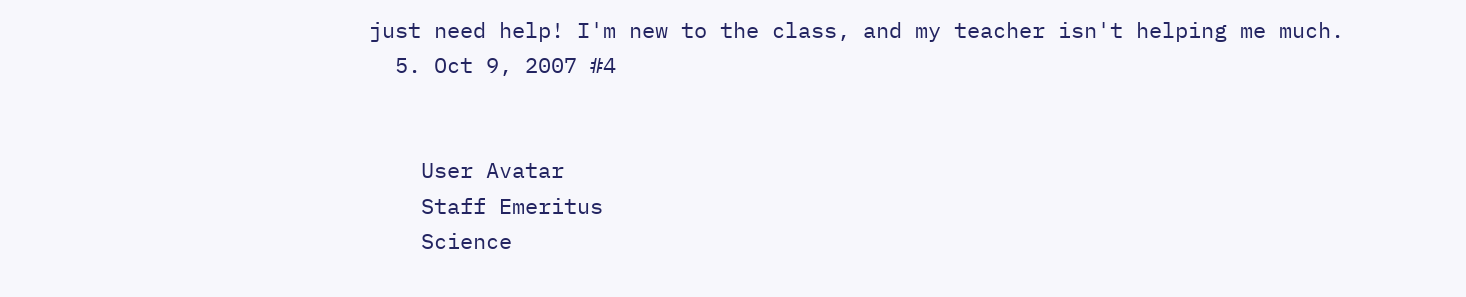just need help! I'm new to the class, and my teacher isn't helping me much.
  5. Oct 9, 2007 #4


    User Avatar
    Staff Emeritus
    Science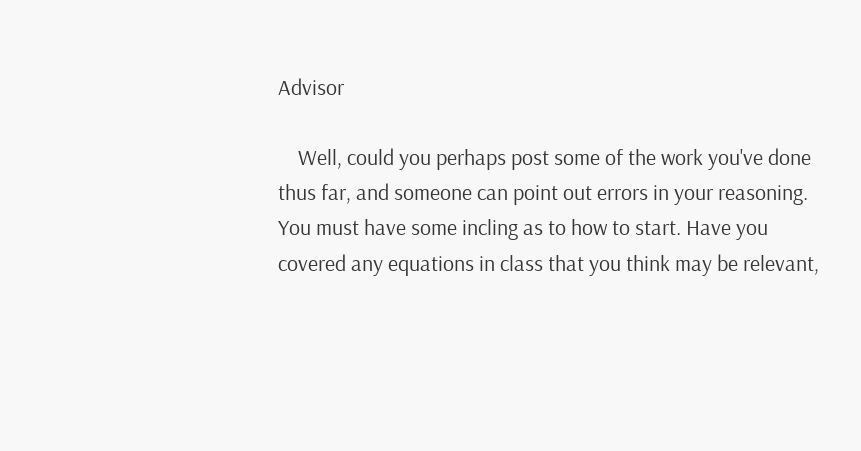Advisor

    Well, could you perhaps post some of the work you've done thus far, and someone can point out errors in your reasoning. You must have some incling as to how to start. Have you covered any equations in class that you think may be relevant,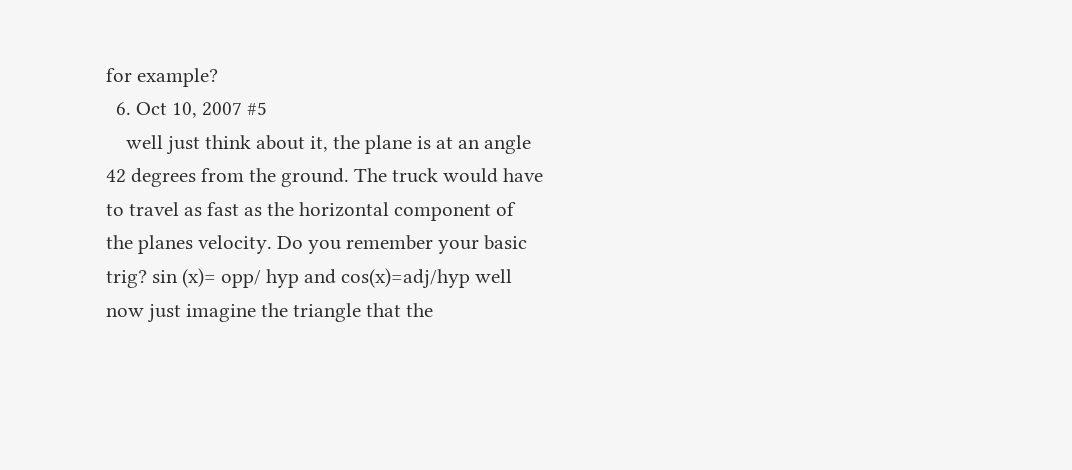for example?
  6. Oct 10, 2007 #5
    well just think about it, the plane is at an angle 42 degrees from the ground. The truck would have to travel as fast as the horizontal component of the planes velocity. Do you remember your basic trig? sin (x)= opp/ hyp and cos(x)=adj/hyp well now just imagine the triangle that the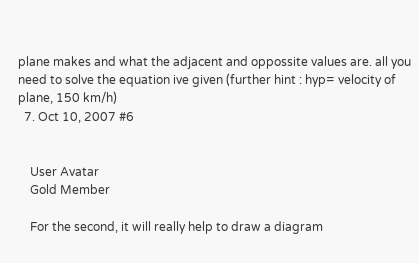plane makes and what the adjacent and oppossite values are. all you need to solve the equation ive given (further hint : hyp= velocity of plane, 150 km/h)
  7. Oct 10, 2007 #6


    User Avatar
    Gold Member

    For the second, it will really help to draw a diagram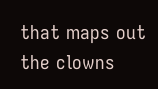that maps out the clowns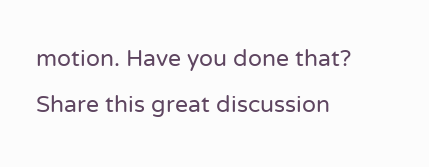motion. Have you done that?
Share this great discussion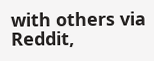with others via Reddit,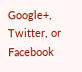Google+, Twitter, or Facebook